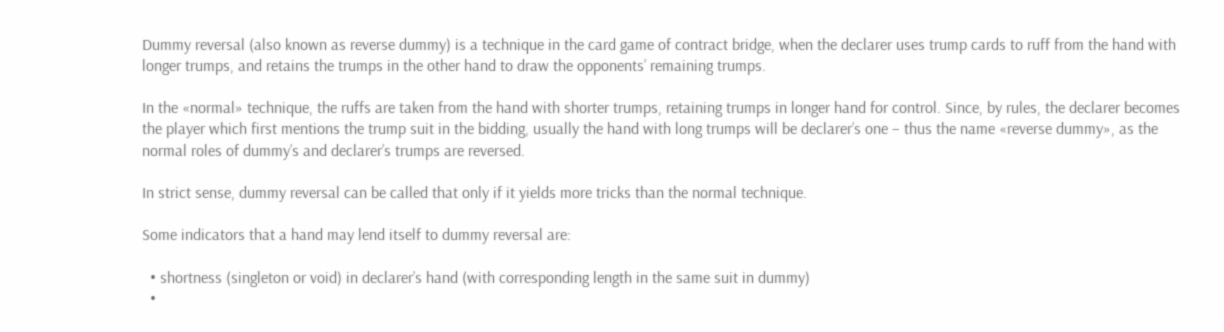Dummy reversal (also known as reverse dummy) is a technique in the card game of contract bridge, when the declarer uses trump cards to ruff from the hand with longer trumps, and retains the trumps in the other hand to draw the opponents’ remaining trumps.

In the «normal» technique, the ruffs are taken from the hand with shorter trumps, retaining trumps in longer hand for control. Since, by rules, the declarer becomes the player which first mentions the trump suit in the bidding, usually the hand with long trumps will be declarer’s one – thus the name «reverse dummy», as the normal roles of dummy’s and declarer’s trumps are reversed.

In strict sense, dummy reversal can be called that only if it yields more tricks than the normal technique.

Some indicators that a hand may lend itself to dummy reversal are:

  • shortness (singleton or void) in declarer’s hand (with corresponding length in the same suit in dummy)
  •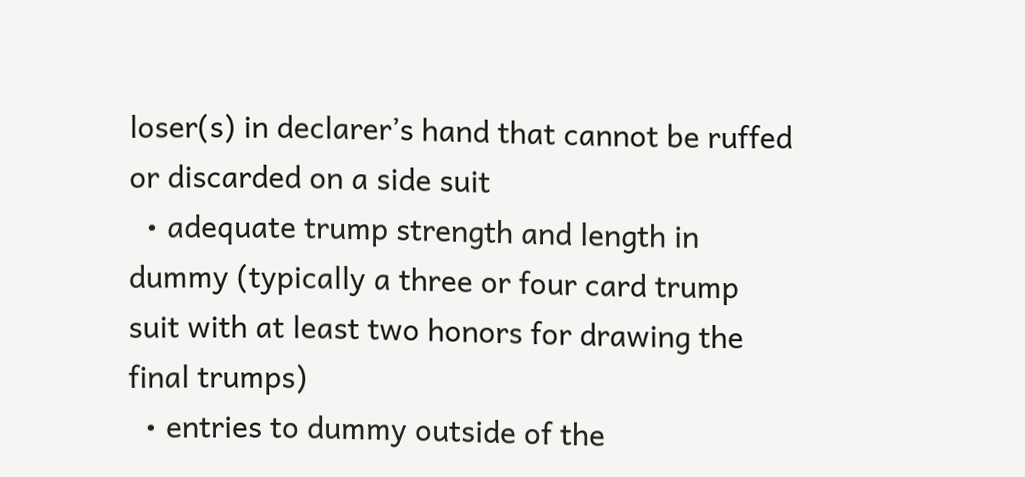loser(s) in declarer’s hand that cannot be ruffed or discarded on a side suit
  • adequate trump strength and length in dummy (typically a three or four card trump suit with at least two honors for drawing the final trumps)
  • entries to dummy outside of the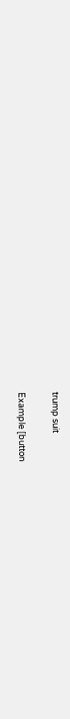trump suit

Example [button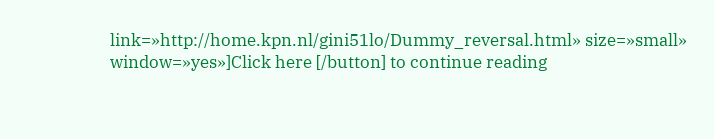link=»http://home.kpn.nl/gini51lo/Dummy_reversal.html» size=»small» window=»yes»]Click here [/button] to continue reading